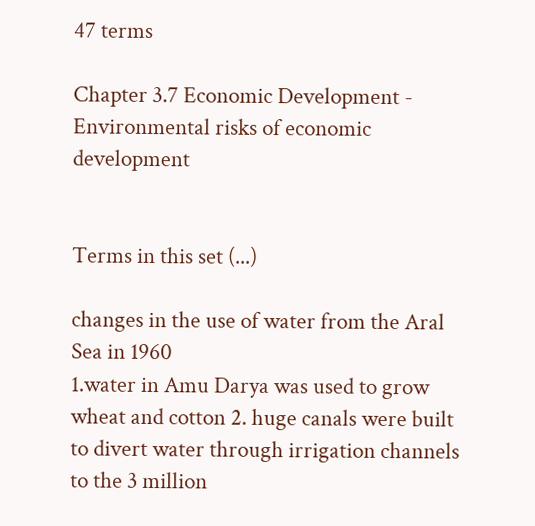47 terms

Chapter 3.7 Economic Development - Environmental risks of economic development


Terms in this set (...)

changes in the use of water from the Aral Sea in 1960
1.water in Amu Darya was used to grow wheat and cotton 2. huge canals were built to divert water through irrigation channels to the 3 million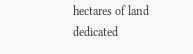hectares of land dedicated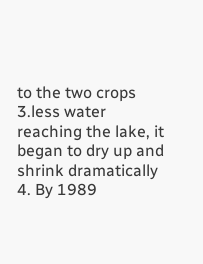to the two crops 3.less water reaching the lake, it began to dry up and shrink dramatically 4. By 1989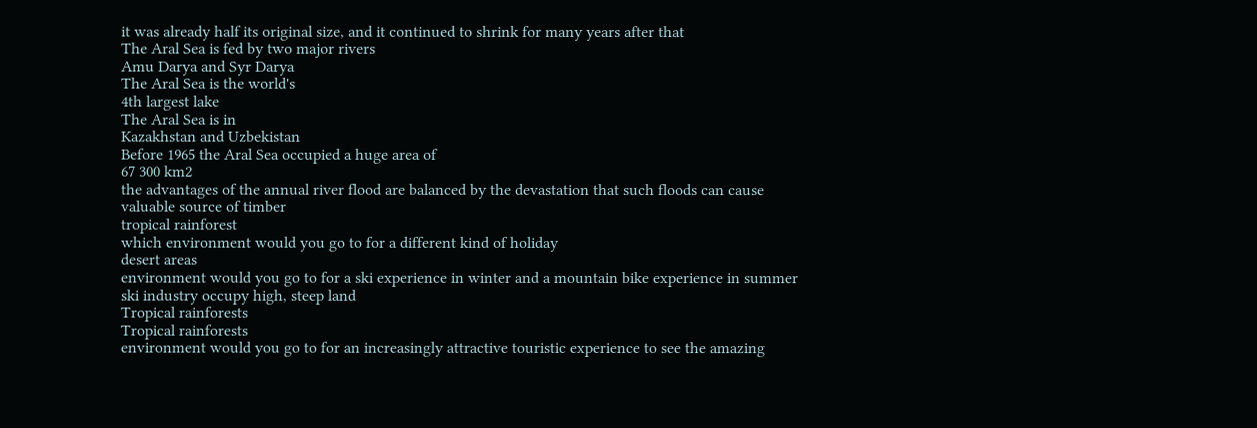it was already half its original size, and it continued to shrink for many years after that
The Aral Sea is fed by two major rivers
Amu Darya and Syr Darya
The Aral Sea is the world's
4th largest lake
The Aral Sea is in
Kazakhstan and Uzbekistan
Before 1965 the Aral Sea occupied a huge area of
67 300 km2
the advantages of the annual river flood are balanced by the devastation that such floods can cause
valuable source of timber
tropical rainforest
which environment would you go to for a different kind of holiday
desert areas
environment would you go to for a ski experience in winter and a mountain bike experience in summer
ski industry occupy high, steep land
Tropical rainforests
Tropical rainforests
environment would you go to for an increasingly attractive touristic experience to see the amazing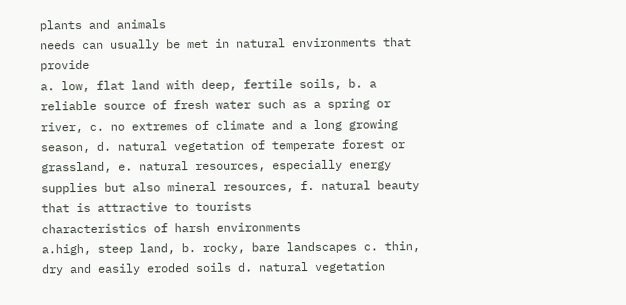plants and animals
needs can usually be met in natural environments that provide
a. low, flat land with deep, fertile soils, b. a reliable source of fresh water such as a spring or river, c. no extremes of climate and a long growing season, d. natural vegetation of temperate forest or grassland, e. natural resources, especially energy supplies but also mineral resources, f. natural beauty that is attractive to tourists
characteristics of harsh environments
a.high, steep land, b. rocky, bare landscapes c. thin, dry and easily eroded soils d. natural vegetation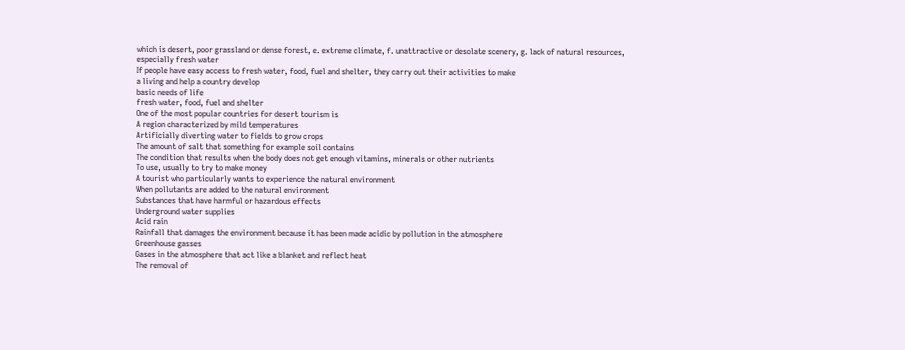which is desert, poor grassland or dense forest, e. extreme climate, f. unattractive or desolate scenery, g. lack of natural resources, especially fresh water
If people have easy access to fresh water, food, fuel and shelter, they carry out their activities to make
a living and help a country develop
basic needs of life
fresh water, food, fuel and shelter
One of the most popular countries for desert tourism is
A region characterized by mild temperatures
Artificially diverting water to fields to grow crops
The amount of salt that something for example soil contains
The condition that results when the body does not get enough vitamins, minerals or other nutrients
To use, usually to try to make money
A tourist who particularly wants to experience the natural environment
When pollutants are added to the natural environment
Substances that have harmful or hazardous effects
Underground water supplies
Acid rain
Rainfall that damages the environment because it has been made acidic by pollution in the atmosphere
Greenhouse gasses
Gases in the atmosphere that act like a blanket and reflect heat
The removal of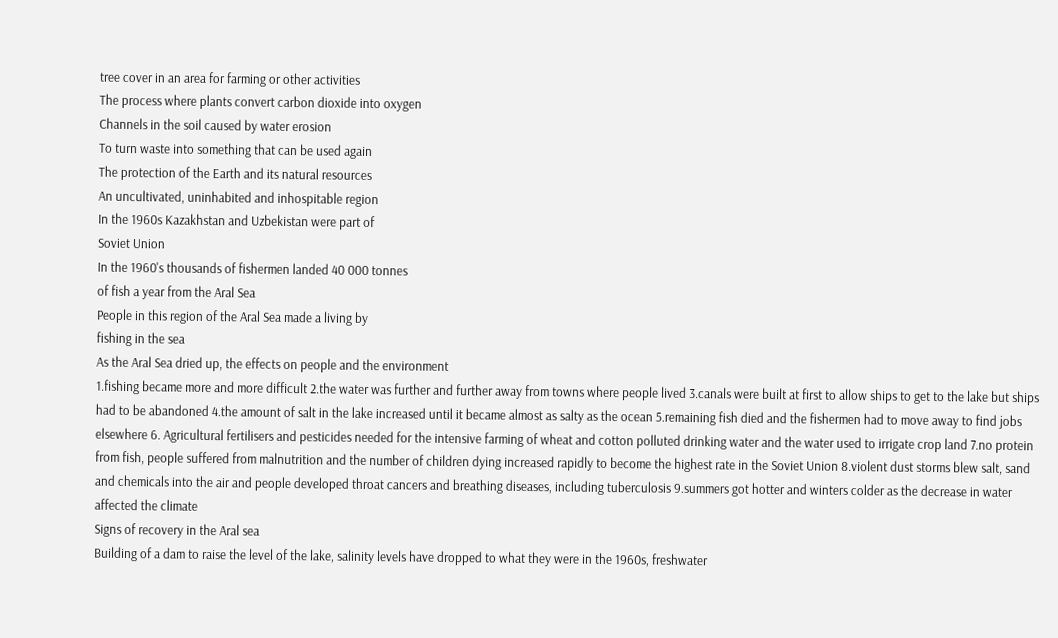tree cover in an area for farming or other activities
The process where plants convert carbon dioxide into oxygen
Channels in the soil caused by water erosion
To turn waste into something that can be used again
The protection of the Earth and its natural resources
An uncultivated, uninhabited and inhospitable region
In the 1960s Kazakhstan and Uzbekistan were part of
Soviet Union
In the 1960's thousands of fishermen landed 40 000 tonnes
of fish a year from the Aral Sea
People in this region of the Aral Sea made a living by
fishing in the sea
As the Aral Sea dried up, the effects on people and the environment
1.fishing became more and more difficult 2.the water was further and further away from towns where people lived 3.canals were built at first to allow ships to get to the lake but ships had to be abandoned 4.the amount of salt in the lake increased until it became almost as salty as the ocean 5.remaining fish died and the fishermen had to move away to find jobs elsewhere 6. Agricultural fertilisers and pesticides needed for the intensive farming of wheat and cotton polluted drinking water and the water used to irrigate crop land 7.no protein from fish, people suffered from malnutrition and the number of children dying increased rapidly to become the highest rate in the Soviet Union 8.violent dust storms blew salt, sand and chemicals into the air and people developed throat cancers and breathing diseases, including tuberculosis 9.summers got hotter and winters colder as the decrease in water affected the climate
Signs of recovery in the Aral sea
Building of a dam to raise the level of the lake, salinity levels have dropped to what they were in the 1960s, freshwater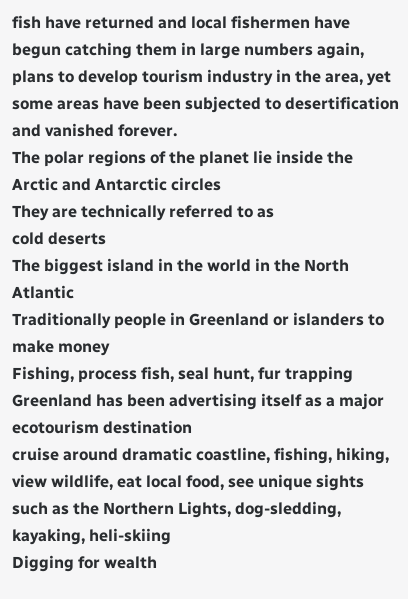fish have returned and local fishermen have begun catching them in large numbers again, plans to develop tourism industry in the area, yet some areas have been subjected to desertification and vanished forever.
The polar regions of the planet lie inside the
Arctic and Antarctic circles
They are technically referred to as
cold deserts
The biggest island in the world in the North Atlantic
Traditionally people in Greenland or islanders to make money
Fishing, process fish, seal hunt, fur trapping
Greenland has been advertising itself as a major ecotourism destination
cruise around dramatic coastline, fishing, hiking, view wildlife, eat local food, see unique sights such as the Northern Lights, dog-sledding, kayaking, heli-skiing
Digging for wealth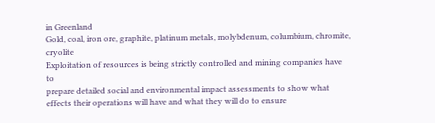in Greenland
Gold, coal, iron ore, graphite, platinum metals, molybdenum, columbium, chromite, cryolite
Exploitation of resources is being strictly controlled and mining companies have to
prepare detailed social and environmental impact assessments to show what effects their operations will have and what they will do to ensure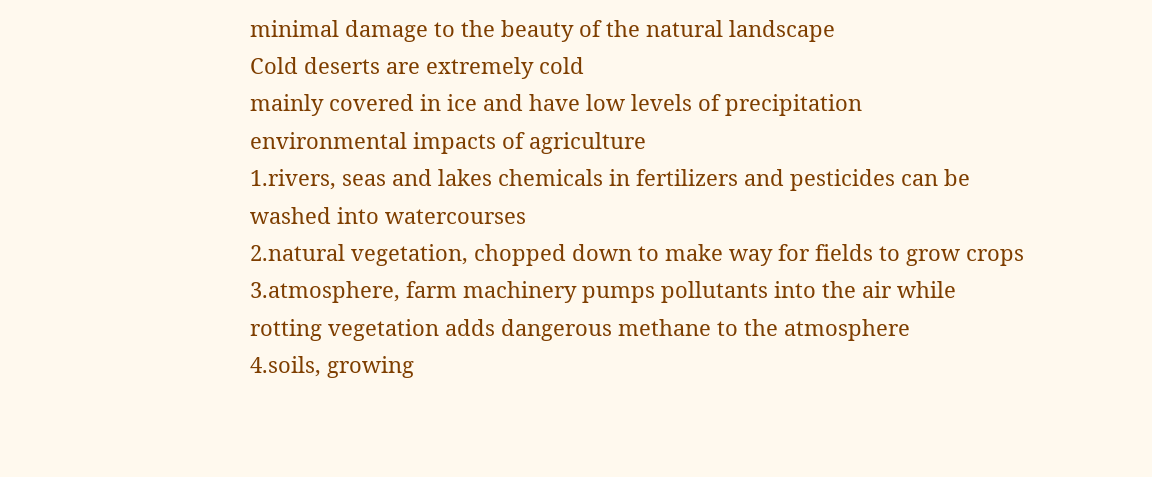minimal damage to the beauty of the natural landscape
Cold deserts are extremely cold
mainly covered in ice and have low levels of precipitation
environmental impacts of agriculture
1.rivers, seas and lakes chemicals in fertilizers and pesticides can be washed into watercourses
2.natural vegetation, chopped down to make way for fields to grow crops
3.atmosphere, farm machinery pumps pollutants into the air while rotting vegetation adds dangerous methane to the atmosphere
4.soils, growing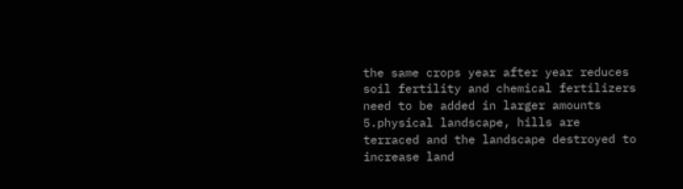the same crops year after year reduces soil fertility and chemical fertilizers need to be added in larger amounts
5.physical landscape, hills are terraced and the landscape destroyed to increase land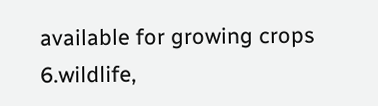available for growing crops
6.wildlife,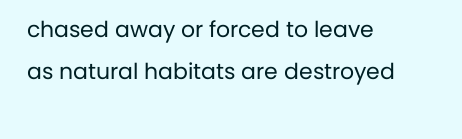chased away or forced to leave as natural habitats are destroyed